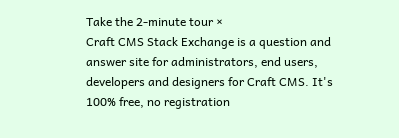Take the 2-minute tour ×
Craft CMS Stack Exchange is a question and answer site for administrators, end users, developers and designers for Craft CMS. It's 100% free, no registration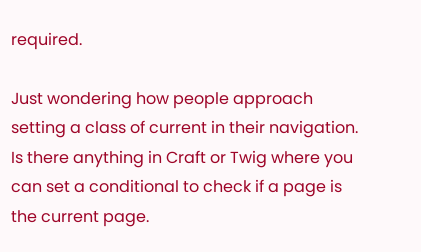required.

Just wondering how people approach setting a class of current in their navigation. Is there anything in Craft or Twig where you can set a conditional to check if a page is the current page.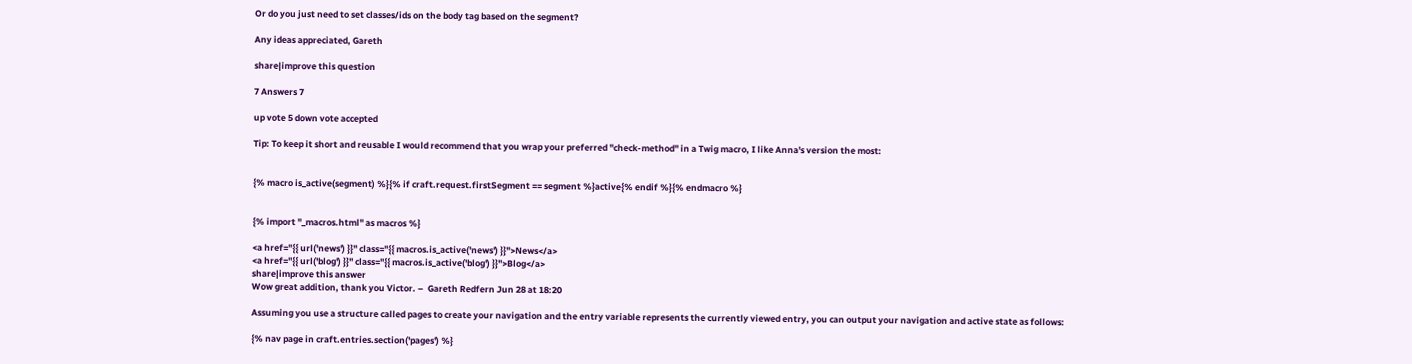Or do you just need to set classes/ids on the body tag based on the segment?

Any ideas appreciated, Gareth

share|improve this question

7 Answers 7

up vote 5 down vote accepted

Tip: To keep it short and reusable I would recommend that you wrap your preferred "check-method" in a Twig macro, I like Anna's version the most:


{% macro is_active(segment) %}{% if craft.request.firstSegment == segment %}active{% endif %}{% endmacro %}


{% import "_macros.html" as macros %}

<a href="{{ url('news') }}" class="{{ macros.is_active('news') }}">News</a>
<a href="{{ url('blog') }}" class="{{ macros.is_active('blog') }}">Blog</a>
share|improve this answer
Wow great addition, thank you Victor. –  Gareth Redfern Jun 28 at 18:20

Assuming you use a structure called pages to create your navigation and the entry variable represents the currently viewed entry, you can output your navigation and active state as follows:

{% nav page in craft.entries.section('pages') %}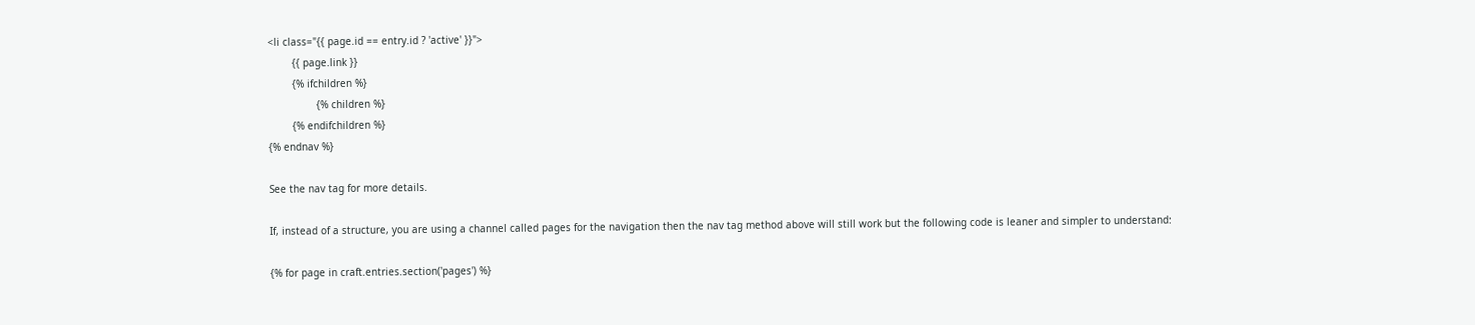<li class="{{ page.id == entry.id ? 'active' }}">
        {{ page.link }}
        {% ifchildren %}
                {% children %}
        {% endifchildren %}
{% endnav %}

See the nav tag for more details.

If, instead of a structure, you are using a channel called pages for the navigation then the nav tag method above will still work but the following code is leaner and simpler to understand:

{% for page in craft.entries.section('pages') %}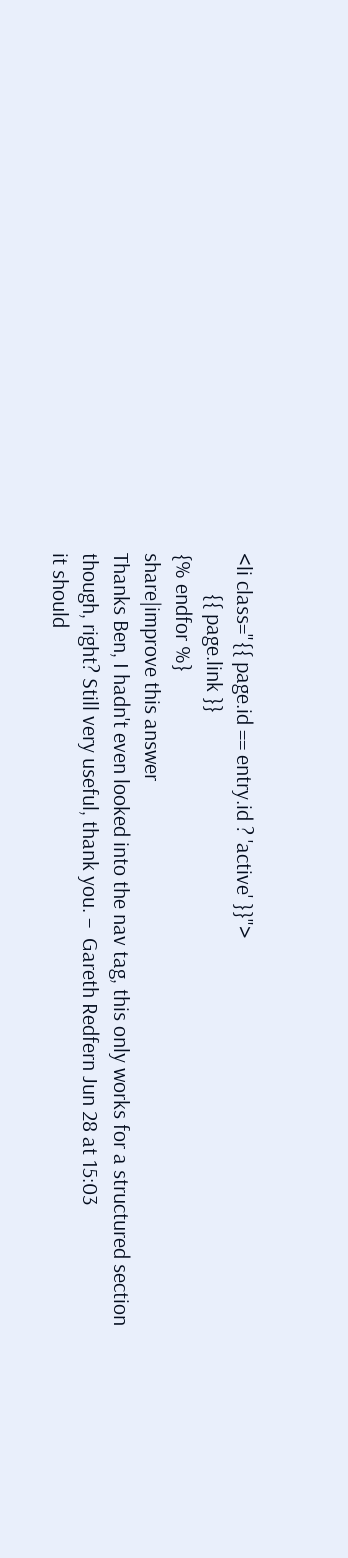<li class="{{ page.id == entry.id ? 'active' }}">
        {{ page.link }}
{% endfor %}
share|improve this answer
Thanks Ben, I hadn't even looked into the nav tag, this only works for a structured section though, right? Still very useful, thank you. –  Gareth Redfern Jun 28 at 15:03
it should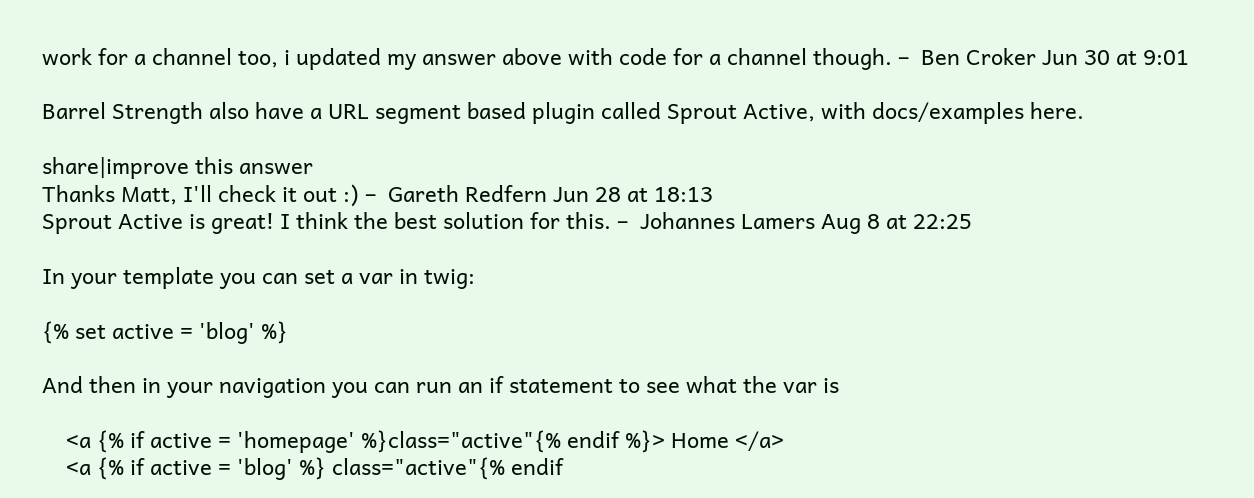work for a channel too, i updated my answer above with code for a channel though. –  Ben Croker Jun 30 at 9:01

Barrel Strength also have a URL segment based plugin called Sprout Active, with docs/examples here.

share|improve this answer
Thanks Matt, I'll check it out :) –  Gareth Redfern Jun 28 at 18:13
Sprout Active is great! I think the best solution for this. –  Johannes Lamers Aug 8 at 22:25

In your template you can set a var in twig:

{% set active = 'blog' %}

And then in your navigation you can run an if statement to see what the var is

    <a {% if active = 'homepage' %}class="active"{% endif %}> Home </a>
    <a {% if active = 'blog' %} class="active"{% endif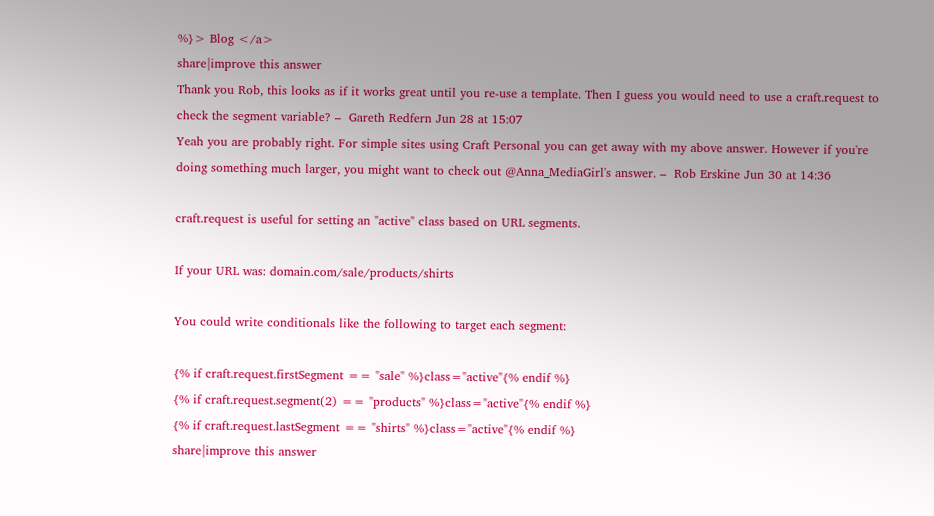%}> Blog </a>
share|improve this answer
Thank you Rob, this looks as if it works great until you re-use a template. Then I guess you would need to use a craft.request to check the segment variable? –  Gareth Redfern Jun 28 at 15:07
Yeah you are probably right. For simple sites using Craft Personal you can get away with my above answer. However if you're doing something much larger, you might want to check out @Anna_MediaGirl's answer. –  Rob Erskine Jun 30 at 14:36

craft.request is useful for setting an "active" class based on URL segments.

If your URL was: domain.com/sale/products/shirts

You could write conditionals like the following to target each segment:

{% if craft.request.firstSegment == "sale" %}class="active"{% endif %}
{% if craft.request.segment(2) == "products" %}class="active"{% endif %}
{% if craft.request.lastSegment == "shirts" %}class="active"{% endif %}
share|improve this answer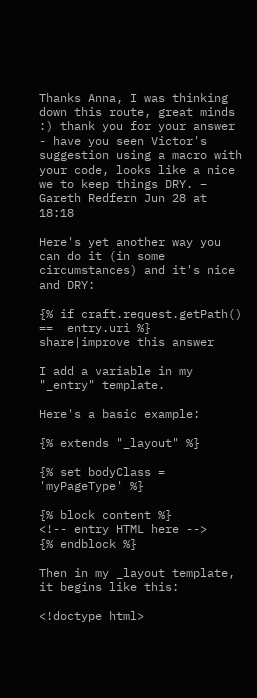Thanks Anna, I was thinking down this route, great minds :) thank you for your answer - have you seen Victor's suggestion using a macro with your code, looks like a nice we to keep things DRY. –  Gareth Redfern Jun 28 at 18:18

Here's yet another way you can do it (in some circumstances) and it's nice and DRY:

{% if craft.request.getPath() ==  entry.uri %}
share|improve this answer

I add a variable in my "_entry" template.

Here's a basic example:

{% extends "_layout" %}

{% set bodyClass = 'myPageType' %}

{% block content %}
<!-- entry HTML here -->
{% endblock %}

Then in my _layout template, it begins like this:

<!doctype html>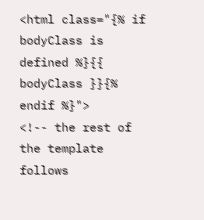<html class="{% if bodyClass is defined %}{{ bodyClass }}{% endif %}">
<!-- the rest of the template follows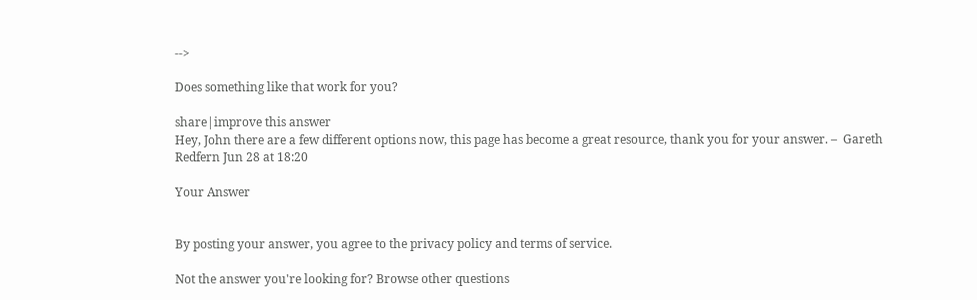-->

Does something like that work for you?

share|improve this answer
Hey, John there are a few different options now, this page has become a great resource, thank you for your answer. –  Gareth Redfern Jun 28 at 18:20

Your Answer


By posting your answer, you agree to the privacy policy and terms of service.

Not the answer you're looking for? Browse other questions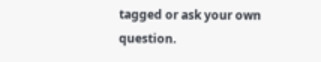tagged or ask your own question.